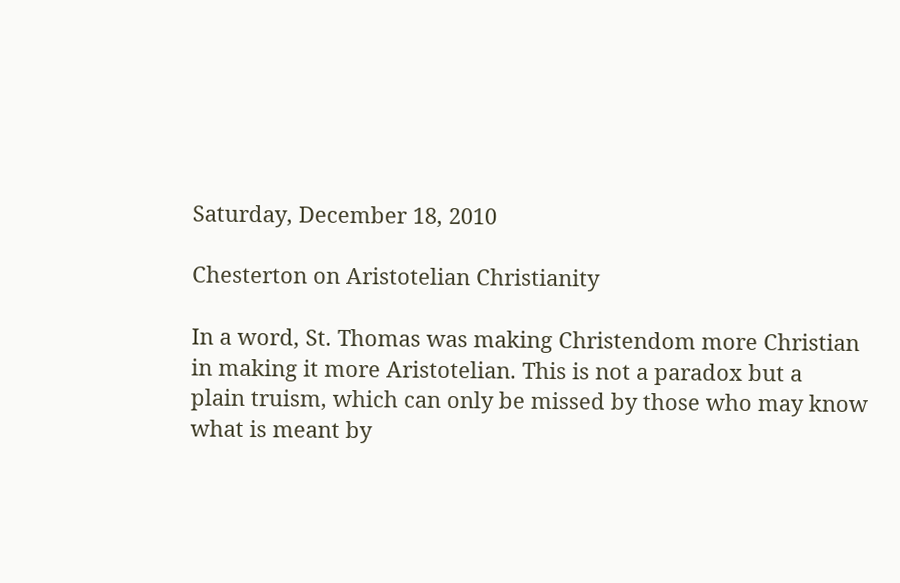Saturday, December 18, 2010

Chesterton on Aristotelian Christianity

In a word, St. Thomas was making Christendom more Christian
in making it more Aristotelian. This is not a paradox but a
plain truism, which can only be missed by those who may know
what is meant by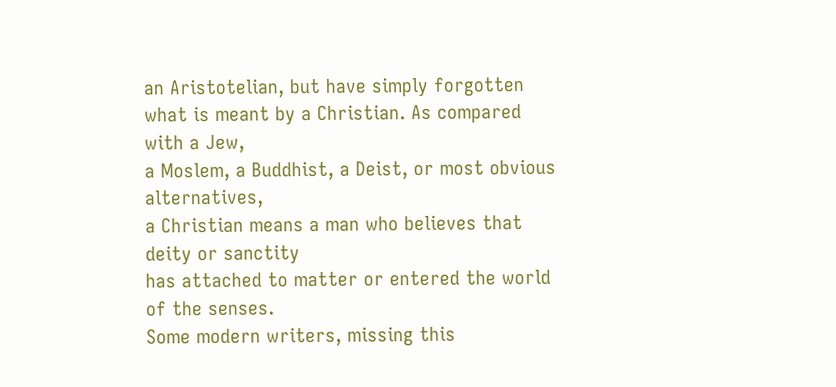an Aristotelian, but have simply forgotten
what is meant by a Christian. As compared with a Jew,
a Moslem, a Buddhist, a Deist, or most obvious alternatives,
a Christian means a man who believes that deity or sanctity
has attached to matter or entered the world of the senses.
Some modern writers, missing this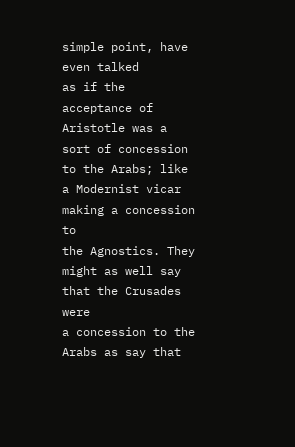simple point, have even talked
as if the acceptance of Aristotle was a sort of concession
to the Arabs; like a Modernist vicar making a concession to
the Agnostics. They might as well say that the Crusades were
a concession to the Arabs as say that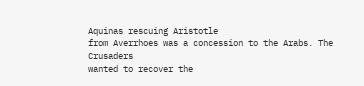Aquinas rescuing Aristotle
from Averrhoes was a concession to the Arabs. The Crusaders
wanted to recover the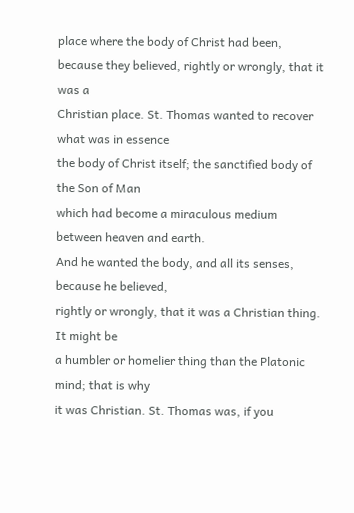place where the body of Christ had been,
because they believed, rightly or wrongly, that it was a
Christian place. St. Thomas wanted to recover what was in essence
the body of Christ itself; the sanctified body of the Son of Man
which had become a miraculous medium between heaven and earth.
And he wanted the body, and all its senses, because he believed,
rightly or wrongly, that it was a Christian thing. It might be
a humbler or homelier thing than the Platonic mind; that is why
it was Christian. St. Thomas was, if you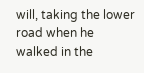will, taking the lower
road when he walked in the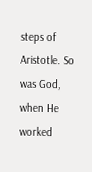steps of Aristotle. So was God,
when He worked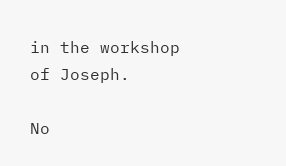in the workshop of Joseph.

No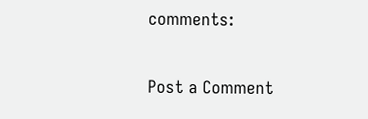comments:

Post a Comment